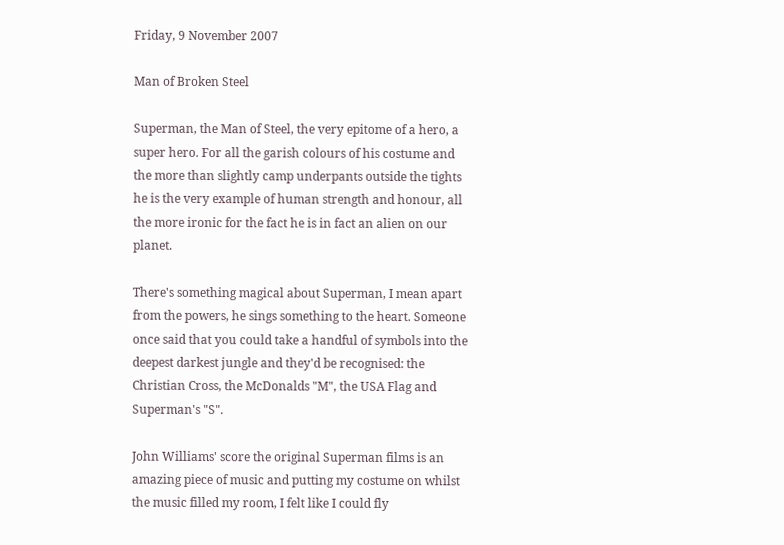Friday, 9 November 2007

Man of Broken Steel

Superman, the Man of Steel, the very epitome of a hero, a super hero. For all the garish colours of his costume and the more than slightly camp underpants outside the tights he is the very example of human strength and honour, all the more ironic for the fact he is in fact an alien on our planet.

There's something magical about Superman, I mean apart from the powers, he sings something to the heart. Someone once said that you could take a handful of symbols into the deepest darkest jungle and they'd be recognised: the Christian Cross, the McDonalds "M", the USA Flag and Superman's "S".

John Williams' score the original Superman films is an amazing piece of music and putting my costume on whilst the music filled my room, I felt like I could fly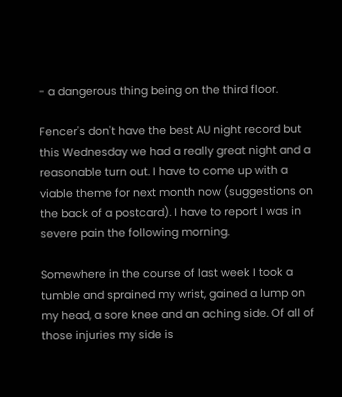- a dangerous thing being on the third floor.

Fencer's don't have the best AU night record but this Wednesday we had a really great night and a reasonable turn out. I have to come up with a viable theme for next month now (suggestions on the back of a postcard). I have to report I was in severe pain the following morning.

Somewhere in the course of last week I took a tumble and sprained my wrist, gained a lump on my head, a sore knee and an aching side. Of all of those injuries my side is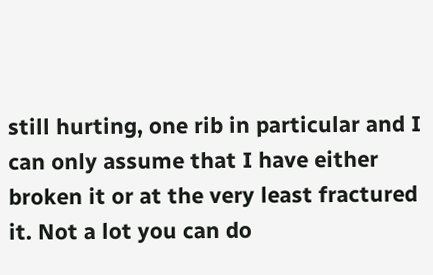still hurting, one rib in particular and I can only assume that I have either broken it or at the very least fractured it. Not a lot you can do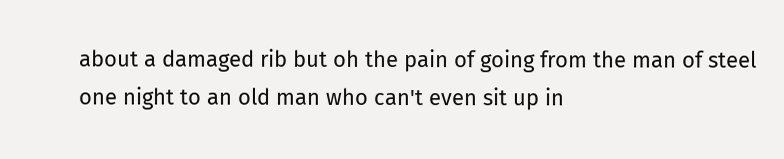about a damaged rib but oh the pain of going from the man of steel one night to an old man who can't even sit up in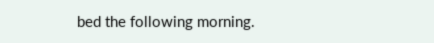bed the following morning.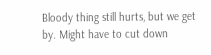Bloody thing still hurts, but we get by. Might have to cut down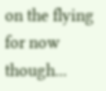on the flying for now though...